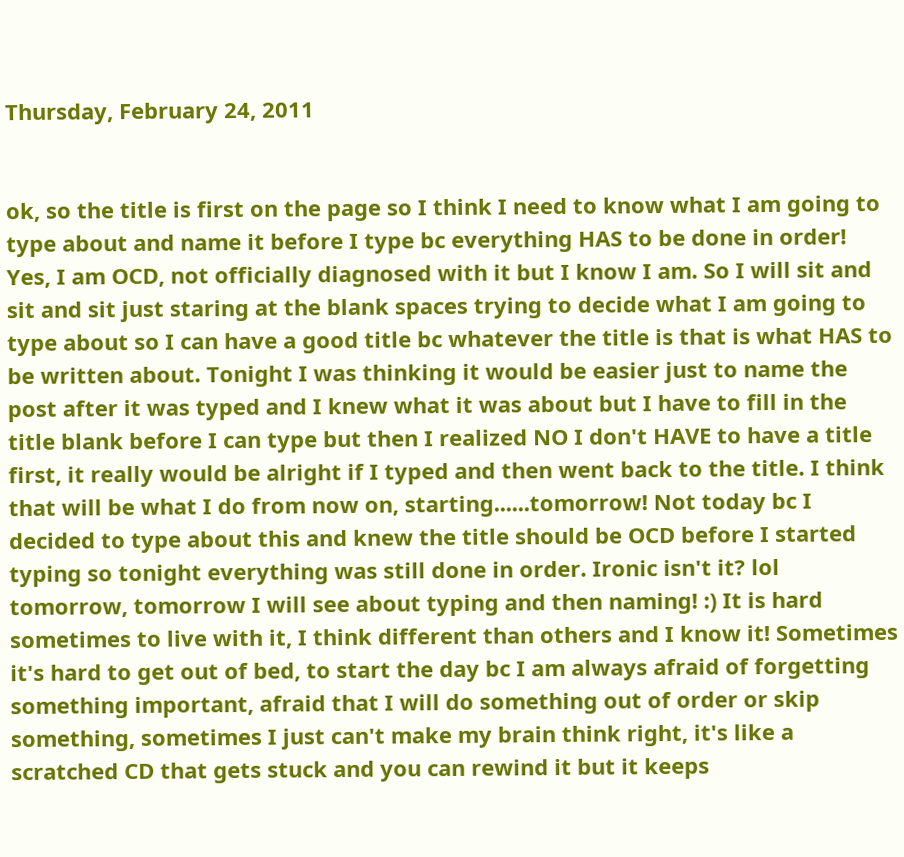Thursday, February 24, 2011


ok, so the title is first on the page so I think I need to know what I am going to type about and name it before I type bc everything HAS to be done in order! Yes, I am OCD, not officially diagnosed with it but I know I am. So I will sit and sit and sit just staring at the blank spaces trying to decide what I am going to type about so I can have a good title bc whatever the title is that is what HAS to be written about. Tonight I was thinking it would be easier just to name the post after it was typed and I knew what it was about but I have to fill in the title blank before I can type but then I realized NO I don't HAVE to have a title first, it really would be alright if I typed and then went back to the title. I think that will be what I do from now on, starting......tomorrow! Not today bc I decided to type about this and knew the title should be OCD before I started typing so tonight everything was still done in order. Ironic isn't it? lol tomorrow, tomorrow I will see about typing and then naming! :) It is hard sometimes to live with it, I think different than others and I know it! Sometimes it's hard to get out of bed, to start the day bc I am always afraid of forgetting something important, afraid that I will do something out of order or skip something, sometimes I just can't make my brain think right, it's like a scratched CD that gets stuck and you can rewind it but it keeps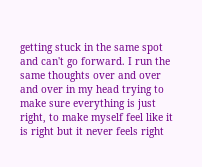getting stuck in the same spot and can't go forward. I run the same thoughts over and over and over in my head trying to make sure everything is just right, to make myself feel like it is right but it never feels right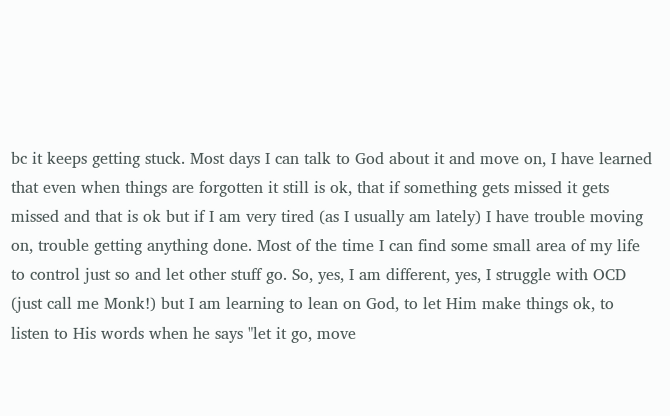bc it keeps getting stuck. Most days I can talk to God about it and move on, I have learned that even when things are forgotten it still is ok, that if something gets missed it gets missed and that is ok but if I am very tired (as I usually am lately) I have trouble moving on, trouble getting anything done. Most of the time I can find some small area of my life to control just so and let other stuff go. So, yes, I am different, yes, I struggle with OCD (just call me Monk!) but I am learning to lean on God, to let Him make things ok, to listen to His words when he says "let it go, move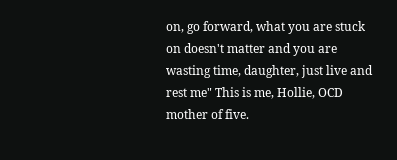on, go forward, what you are stuck on doesn't matter and you are wasting time, daughter, just live and rest me" This is me, Hollie, OCD mother of five.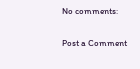No comments:

Post a Comment